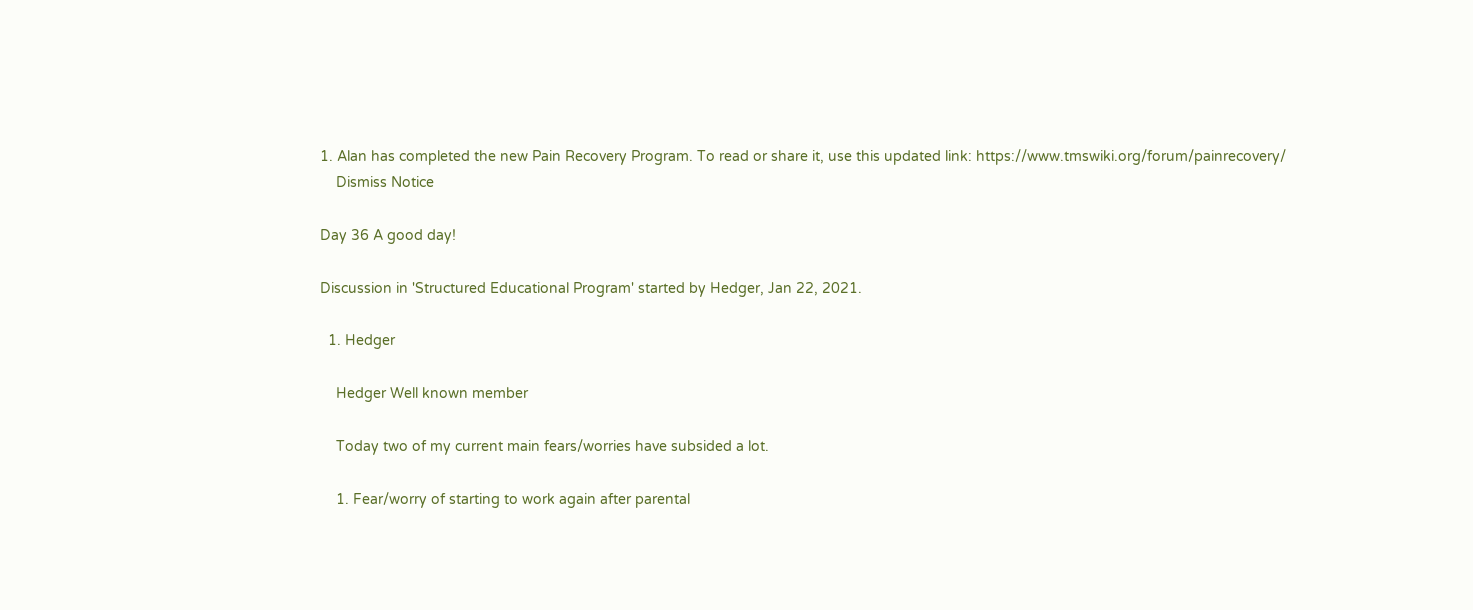1. Alan has completed the new Pain Recovery Program. To read or share it, use this updated link: https://www.tmswiki.org/forum/painrecovery/
    Dismiss Notice

Day 36 A good day!

Discussion in 'Structured Educational Program' started by Hedger, Jan 22, 2021.

  1. Hedger

    Hedger Well known member

    Today two of my current main fears/worries have subsided a lot.

    1. Fear/worry of starting to work again after parental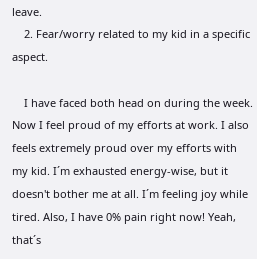leave.
    2. Fear/worry related to my kid in a specific aspect.

    I have faced both head on during the week. Now I feel proud of my efforts at work. I also feels extremely proud over my efforts with my kid. I´m exhausted energy-wise, but it doesn't bother me at all. I´m feeling joy while tired. Also, I have 0% pain right now! Yeah, that´s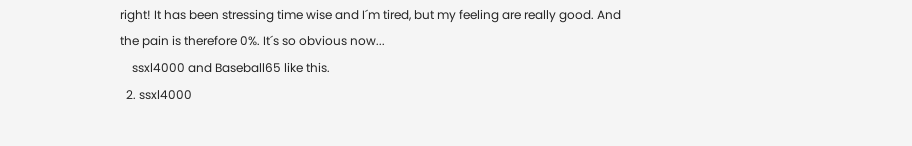right! It has been stressing time wise and I´m tired, but my feeling are really good. And the pain is therefore 0%. It´s so obvious now...
    ssxl4000 and Baseball65 like this.
  2. ssxl4000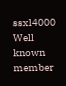ssxl4000 Well known member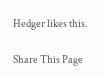Hedger likes this.

Share This Page